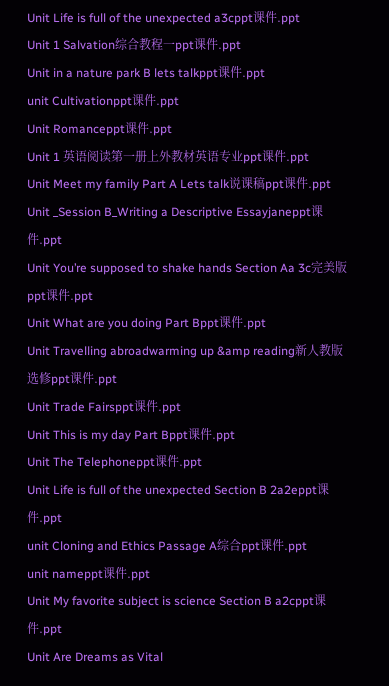Unit Life is full of the unexpected a3cppt课件.ppt
Unit 1 Salvation综合教程一ppt课件.ppt
Unit in a nature park B lets talkppt课件.ppt
unit Cultivationppt课件.ppt
Unit Romanceppt课件.ppt
Unit 1 英语阅读第一册上外教材英语专业ppt课件.ppt
Unit Meet my family Part A Lets talk说课稿ppt课件.ppt
Unit _Session B_Writing a Descriptive Essayjaneppt课件.ppt
Unit You’re supposed to shake hands Section Aa 3c完美版ppt课件.ppt
Unit What are you doing Part Bppt课件.ppt
Unit Travelling abroadwarming up &amp reading新人教版选修ppt课件.ppt
Unit Trade Fairsppt课件.ppt
Unit This is my day Part Bppt课件.ppt
Unit The Telephoneppt课件.ppt
Unit Life is full of the unexpected Section B 2a2eppt课件.ppt
unit Cloning and Ethics Passage A综合ppt课件.ppt
unit nameppt课件.ppt
Unit My favorite subject is science Section B a2cppt课件.ppt
Unit Are Dreams as Vital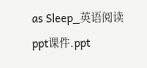as Sleep_英语阅读ppt课件.ppt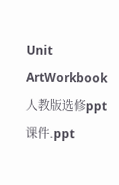Unit ArtWorkbook人教版选修ppt课件.ppt